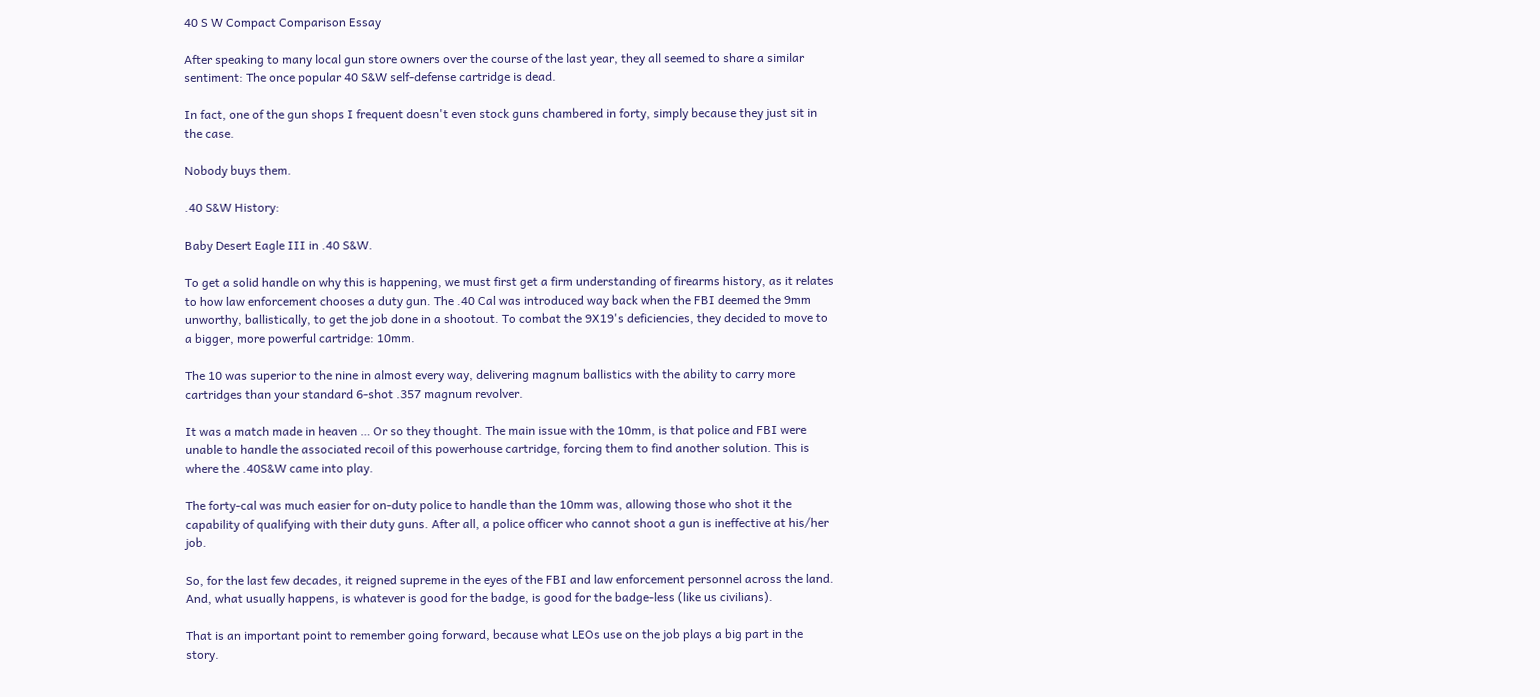40 S W Compact Comparison Essay

After speaking to many local gun store owners over the course of the last year, they all seemed to share a similar sentiment: The once popular 40 S&W self-defense cartridge is dead.

In fact, one of the gun shops I frequent doesn't even stock guns chambered in forty, simply because they just sit in the case.

Nobody buys them.

.40 S&W History:

Baby Desert Eagle III in .40 S&W.

To get a solid handle on why this is happening, we must first get a firm understanding of firearms history, as it relates to how law enforcement chooses a duty gun. The .40 Cal was introduced way back when the FBI deemed the 9mm unworthy, ballistically, to get the job done in a shootout. To combat the 9X19's deficiencies, they decided to move to a bigger, more powerful cartridge: 10mm.

The 10 was superior to the nine in almost every way, delivering magnum ballistics with the ability to carry more cartridges than your standard 6-shot .357 magnum revolver.

It was a match made in heaven … Or so they thought. The main issue with the 10mm, is that police and FBI were unable to handle the associated recoil of this powerhouse cartridge, forcing them to find another solution. This is where the .40S&W came into play.

The forty-cal was much easier for on-duty police to handle than the 10mm was, allowing those who shot it the capability of qualifying with their duty guns. After all, a police officer who cannot shoot a gun is ineffective at his/her job.

So, for the last few decades, it reigned supreme in the eyes of the FBI and law enforcement personnel across the land. And, what usually happens, is whatever is good for the badge, is good for the badge-less (like us civilians).

That is an important point to remember going forward, because what LEOs use on the job plays a big part in the story.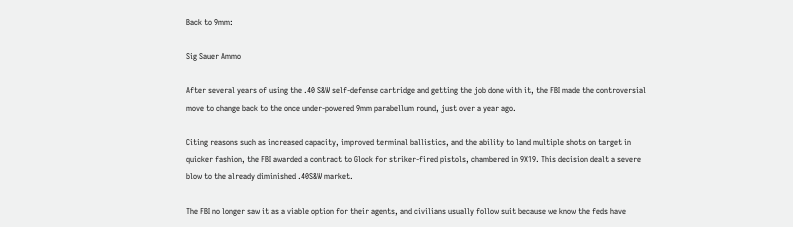Back to 9mm:

Sig Sauer Ammo

After several years of using the .40 S&W self-defense cartridge and getting the job done with it, the FBI made the controversial move to change back to the once under-powered 9mm parabellum round, just over a year ago.

Citing reasons such as increased capacity, improved terminal ballistics, and the ability to land multiple shots on target in quicker fashion, the FBI awarded a contract to Glock for striker-fired pistols, chambered in 9X19. This decision dealt a severe blow to the already diminished .40S&W market.

The FBI no longer saw it as a viable option for their agents, and civilians usually follow suit because we know the feds have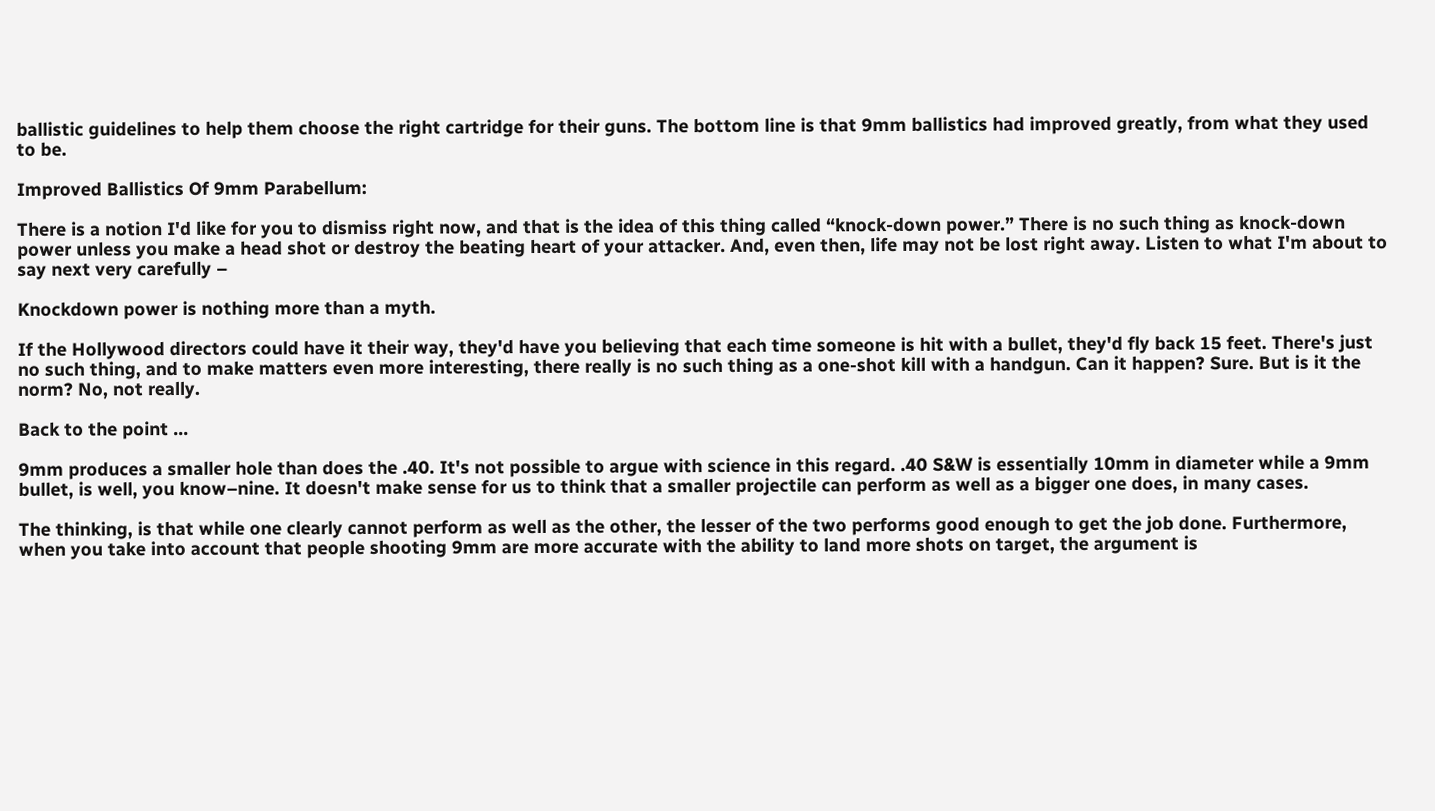ballistic guidelines to help them choose the right cartridge for their guns. The bottom line is that 9mm ballistics had improved greatly, from what they used to be.

Improved Ballistics Of 9mm Parabellum:

There is a notion I'd like for you to dismiss right now, and that is the idea of this thing called “knock-down power.” There is no such thing as knock-down power unless you make a head shot or destroy the beating heart of your attacker. And, even then, life may not be lost right away. Listen to what I'm about to say next very carefully –

Knockdown power is nothing more than a myth.

If the Hollywood directors could have it their way, they'd have you believing that each time someone is hit with a bullet, they'd fly back 15 feet. There's just no such thing, and to make matters even more interesting, there really is no such thing as a one-shot kill with a handgun. Can it happen? Sure. But is it the norm? No, not really.

Back to the point …

9mm produces a smaller hole than does the .40. It's not possible to argue with science in this regard. .40 S&W is essentially 10mm in diameter while a 9mm bullet, is well, you know–nine. It doesn't make sense for us to think that a smaller projectile can perform as well as a bigger one does, in many cases.

The thinking, is that while one clearly cannot perform as well as the other, the lesser of the two performs good enough to get the job done. Furthermore, when you take into account that people shooting 9mm are more accurate with the ability to land more shots on target, the argument is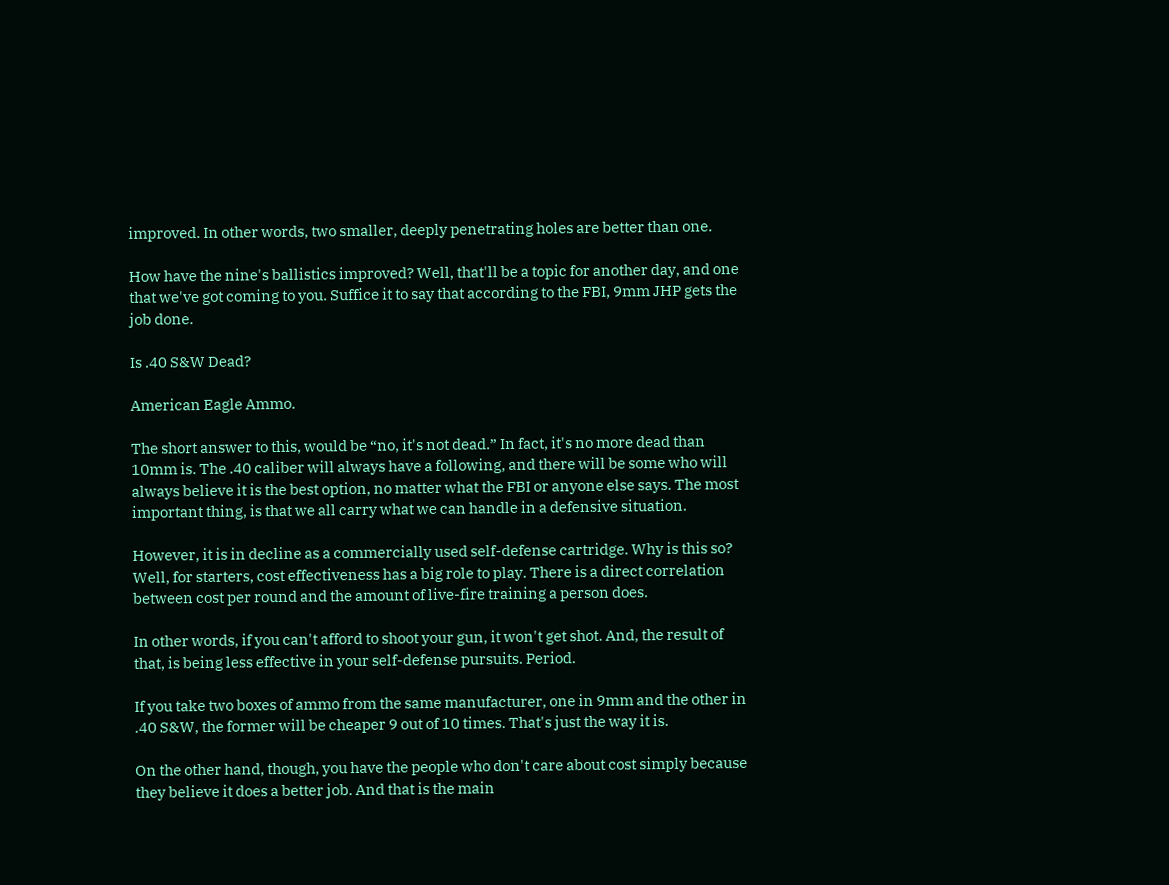improved. In other words, two smaller, deeply penetrating holes are better than one.

How have the nine's ballistics improved? Well, that'll be a topic for another day, and one that we've got coming to you. Suffice it to say that according to the FBI, 9mm JHP gets the job done.

Is .40 S&W Dead?

American Eagle Ammo.

The short answer to this, would be “no, it's not dead.” In fact, it's no more dead than 10mm is. The .40 caliber will always have a following, and there will be some who will always believe it is the best option, no matter what the FBI or anyone else says. The most important thing, is that we all carry what we can handle in a defensive situation.

However, it is in decline as a commercially used self-defense cartridge. Why is this so? Well, for starters, cost effectiveness has a big role to play. There is a direct correlation between cost per round and the amount of live-fire training a person does.

In other words, if you can't afford to shoot your gun, it won't get shot. And, the result of that, is being less effective in your self-defense pursuits. Period.

If you take two boxes of ammo from the same manufacturer, one in 9mm and the other in .40 S&W, the former will be cheaper 9 out of 10 times. That's just the way it is.

On the other hand, though, you have the people who don't care about cost simply because they believe it does a better job. And that is the main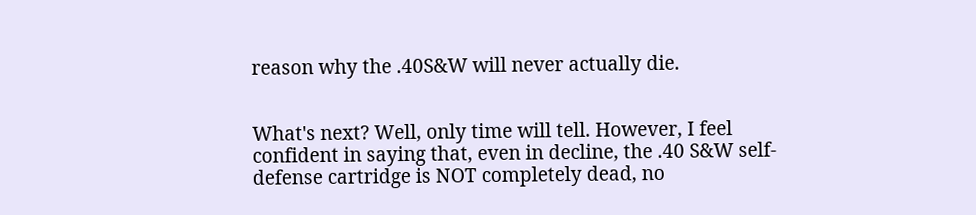reason why the .40S&W will never actually die.


What's next? Well, only time will tell. However, I feel confident in saying that, even in decline, the .40 S&W self-defense cartridge is NOT completely dead, no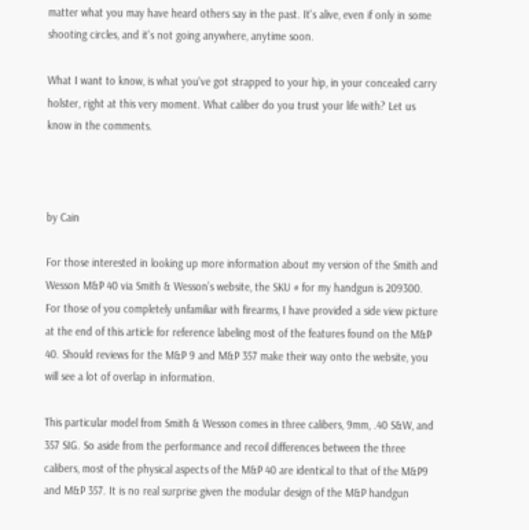matter what you may have heard others say in the past. It's alive, even if only in some shooting circles, and it's not going anywhere, anytime soon.

What I want to know, is what you've got strapped to your hip, in your concealed carry holster, right at this very moment. What caliber do you trust your life with? Let us know in the comments.



by Cain

For those interested in looking up more information about my version of the Smith and Wesson M&P 40 via Smith & Wesson’s website, the SKU # for my handgun is 209300. For those of you completely unfamiliar with firearms, I have provided a side view picture at the end of this article for reference labeling most of the features found on the M&P 40. Should reviews for the M&P 9 and M&P 357 make their way onto the website, you will see a lot of overlap in information.

This particular model from Smith & Wesson comes in three calibers, 9mm, .40 S&W, and 357 SIG. So aside from the performance and recoil differences between the three calibers, most of the physical aspects of the M&P 40 are identical to that of the M&P9 and M&P 357. It is no real surprise given the modular design of the M&P handgun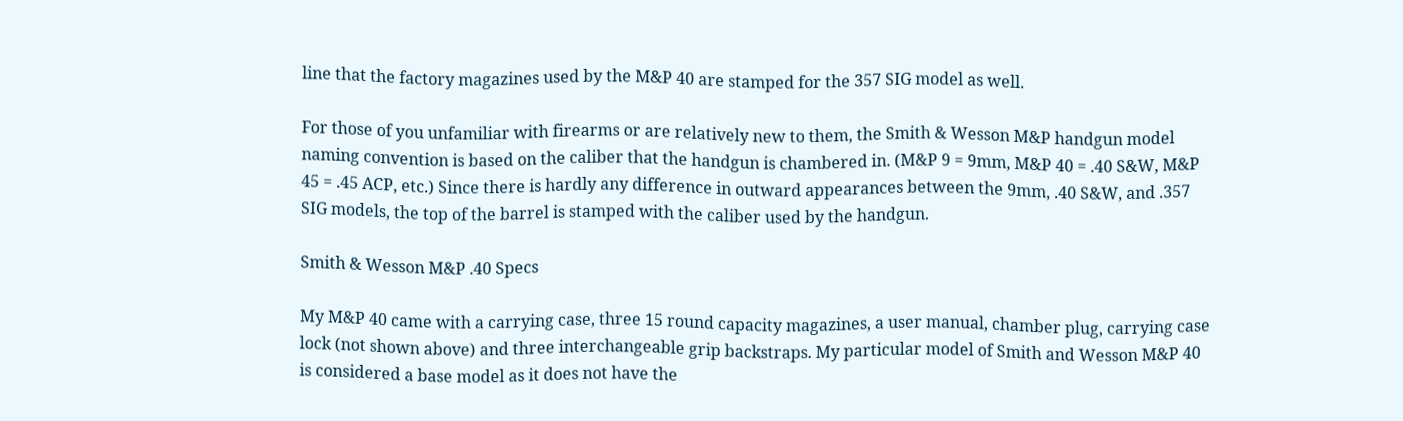line that the factory magazines used by the M&P 40 are stamped for the 357 SIG model as well.

For those of you unfamiliar with firearms or are relatively new to them, the Smith & Wesson M&P handgun model naming convention is based on the caliber that the handgun is chambered in. (M&P 9 = 9mm, M&P 40 = .40 S&W, M&P 45 = .45 ACP, etc.) Since there is hardly any difference in outward appearances between the 9mm, .40 S&W, and .357 SIG models, the top of the barrel is stamped with the caliber used by the handgun.

Smith & Wesson M&P .40 Specs

My M&P 40 came with a carrying case, three 15 round capacity magazines, a user manual, chamber plug, carrying case lock (not shown above) and three interchangeable grip backstraps. My particular model of Smith and Wesson M&P 40 is considered a base model as it does not have the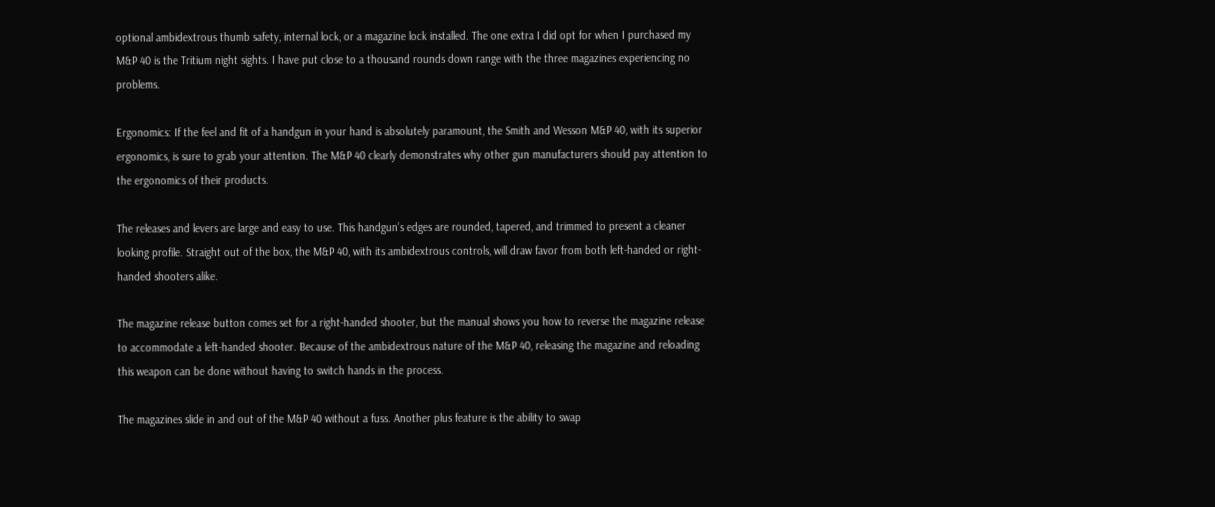optional ambidextrous thumb safety, internal lock, or a magazine lock installed. The one extra I did opt for when I purchased my M&P 40 is the Tritium night sights. I have put close to a thousand rounds down range with the three magazines experiencing no problems.

Ergonomics: If the feel and fit of a handgun in your hand is absolutely paramount, the Smith and Wesson M&P 40, with its superior ergonomics, is sure to grab your attention. The M&P 40 clearly demonstrates why other gun manufacturers should pay attention to the ergonomics of their products.

The releases and levers are large and easy to use. This handgun’s edges are rounded, tapered, and trimmed to present a cleaner looking profile. Straight out of the box, the M&P 40, with its ambidextrous controls, will draw favor from both left-handed or right-handed shooters alike.

The magazine release button comes set for a right-handed shooter, but the manual shows you how to reverse the magazine release to accommodate a left-handed shooter. Because of the ambidextrous nature of the M&P 40, releasing the magazine and reloading this weapon can be done without having to switch hands in the process.

The magazines slide in and out of the M&P 40 without a fuss. Another plus feature is the ability to swap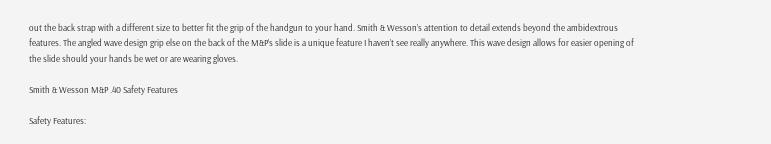out the back strap with a different size to better fit the grip of the handgun to your hand. Smith & Wesson’s attention to detail extends beyond the ambidextrous features. The angled wave design grip else on the back of the M&P’s slide is a unique feature I haven’t see really anywhere. This wave design allows for easier opening of the slide should your hands be wet or are wearing gloves.

Smith & Wesson M&P .40 Safety Features

Safety Features: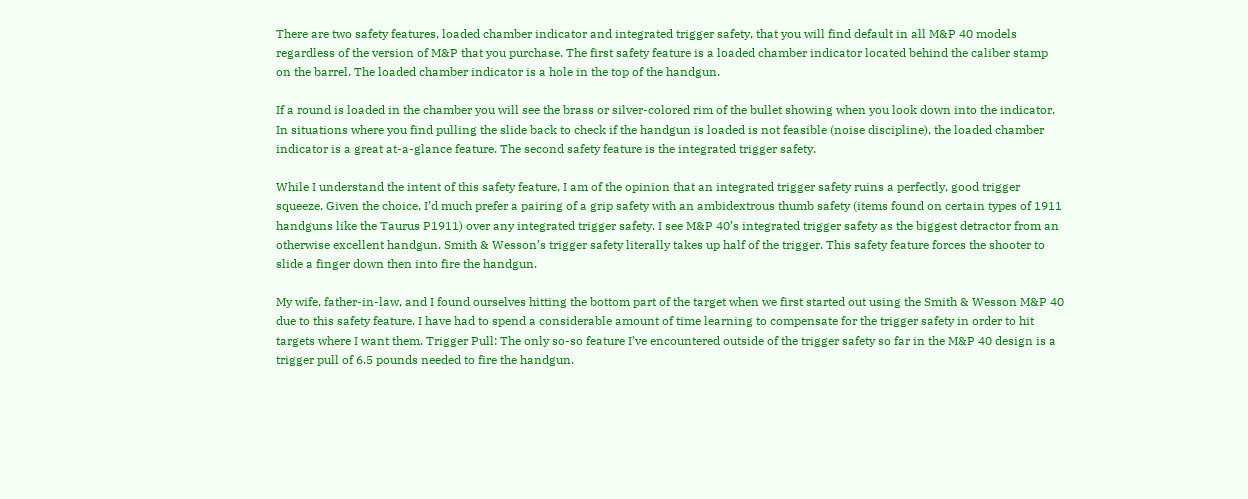There are two safety features, loaded chamber indicator and integrated trigger safety, that you will find default in all M&P 40 models regardless of the version of M&P that you purchase. The first safety feature is a loaded chamber indicator located behind the caliber stamp on the barrel. The loaded chamber indicator is a hole in the top of the handgun.

If a round is loaded in the chamber you will see the brass or silver-colored rim of the bullet showing when you look down into the indicator. In situations where you find pulling the slide back to check if the handgun is loaded is not feasible (noise discipline), the loaded chamber indicator is a great at-a-glance feature. The second safety feature is the integrated trigger safety.

While I understand the intent of this safety feature, I am of the opinion that an integrated trigger safety ruins a perfectly, good trigger squeeze. Given the choice, I’d much prefer a pairing of a grip safety with an ambidextrous thumb safety (items found on certain types of 1911 handguns like the Taurus P1911) over any integrated trigger safety. I see M&P 40’s integrated trigger safety as the biggest detractor from an otherwise excellent handgun. Smith & Wesson’s trigger safety literally takes up half of the trigger. This safety feature forces the shooter to slide a finger down then into fire the handgun.

My wife, father-in-law, and I found ourselves hitting the bottom part of the target when we first started out using the Smith & Wesson M&P 40 due to this safety feature. I have had to spend a considerable amount of time learning to compensate for the trigger safety in order to hit targets where I want them. Trigger Pull: The only so-so feature I’ve encountered outside of the trigger safety so far in the M&P 40 design is a trigger pull of 6.5 pounds needed to fire the handgun.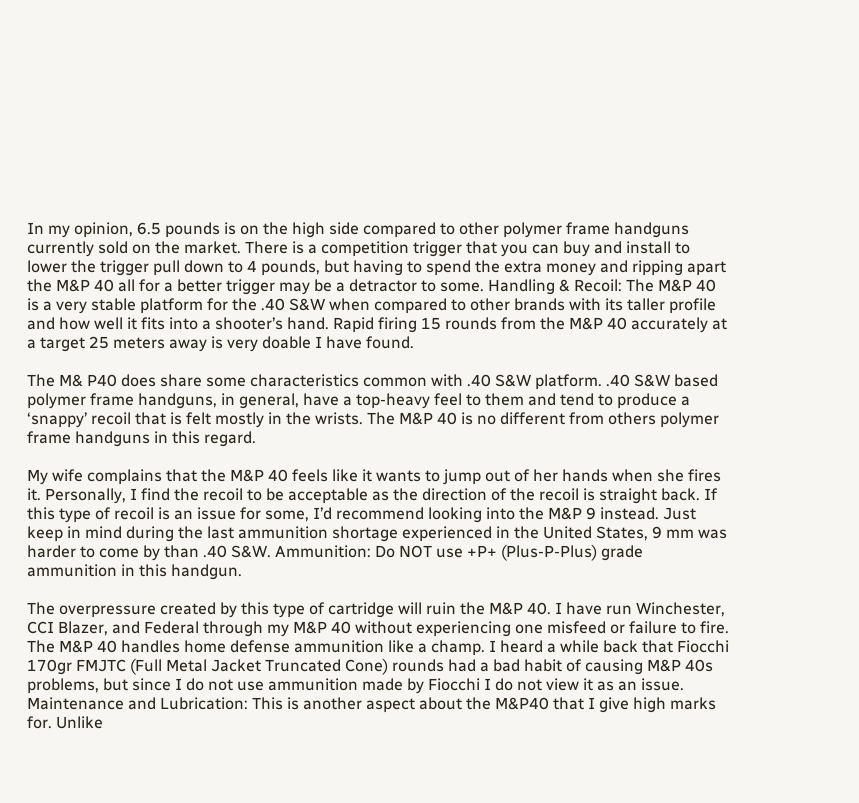In my opinion, 6.5 pounds is on the high side compared to other polymer frame handguns currently sold on the market. There is a competition trigger that you can buy and install to lower the trigger pull down to 4 pounds, but having to spend the extra money and ripping apart the M&P 40 all for a better trigger may be a detractor to some. Handling & Recoil: The M&P 40 is a very stable platform for the .40 S&W when compared to other brands with its taller profile and how well it fits into a shooter’s hand. Rapid firing 15 rounds from the M&P 40 accurately at a target 25 meters away is very doable I have found.

The M& P40 does share some characteristics common with .40 S&W platform. .40 S&W based polymer frame handguns, in general, have a top-heavy feel to them and tend to produce a ‘snappy’ recoil that is felt mostly in the wrists. The M&P 40 is no different from others polymer frame handguns in this regard.

My wife complains that the M&P 40 feels like it wants to jump out of her hands when she fires it. Personally, I find the recoil to be acceptable as the direction of the recoil is straight back. If this type of recoil is an issue for some, I’d recommend looking into the M&P 9 instead. Just keep in mind during the last ammunition shortage experienced in the United States, 9 mm was harder to come by than .40 S&W. Ammunition: Do NOT use +P+ (Plus-P-Plus) grade ammunition in this handgun.

The overpressure created by this type of cartridge will ruin the M&P 40. I have run Winchester, CCI Blazer, and Federal through my M&P 40 without experiencing one misfeed or failure to fire. The M&P 40 handles home defense ammunition like a champ. I heard a while back that Fiocchi 170gr FMJTC (Full Metal Jacket Truncated Cone) rounds had a bad habit of causing M&P 40s problems, but since I do not use ammunition made by Fiocchi I do not view it as an issue. Maintenance and Lubrication: This is another aspect about the M&P40 that I give high marks for. Unlike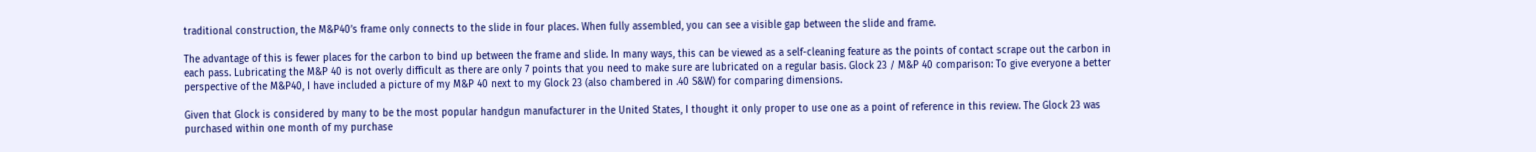traditional construction, the M&P40’s frame only connects to the slide in four places. When fully assembled, you can see a visible gap between the slide and frame.

The advantage of this is fewer places for the carbon to bind up between the frame and slide. In many ways, this can be viewed as a self-cleaning feature as the points of contact scrape out the carbon in each pass. Lubricating the M&P 40 is not overly difficult as there are only 7 points that you need to make sure are lubricated on a regular basis. Glock 23 / M&P 40 comparison: To give everyone a better perspective of the M&P40, I have included a picture of my M&P 40 next to my Glock 23 (also chambered in .40 S&W) for comparing dimensions.

Given that Glock is considered by many to be the most popular handgun manufacturer in the United States, I thought it only proper to use one as a point of reference in this review. The Glock 23 was purchased within one month of my purchase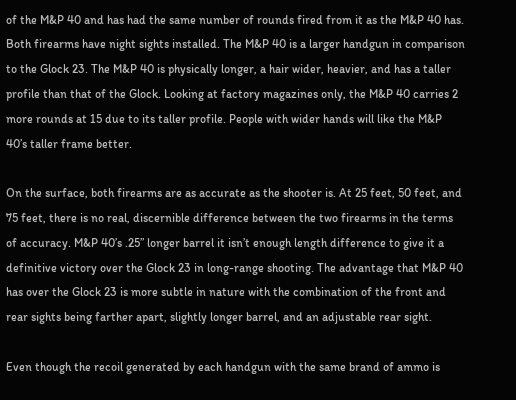of the M&P 40 and has had the same number of rounds fired from it as the M&P 40 has. Both firearms have night sights installed. The M&P 40 is a larger handgun in comparison to the Glock 23. The M&P 40 is physically longer, a hair wider, heavier, and has a taller profile than that of the Glock. Looking at factory magazines only, the M&P 40 carries 2 more rounds at 15 due to its taller profile. People with wider hands will like the M&P 40’s taller frame better.

On the surface, both firearms are as accurate as the shooter is. At 25 feet, 50 feet, and 75 feet, there is no real, discernible difference between the two firearms in the terms of accuracy. M&P 40’s .25” longer barrel it isn’t enough length difference to give it a definitive victory over the Glock 23 in long-range shooting. The advantage that M&P 40 has over the Glock 23 is more subtle in nature with the combination of the front and rear sights being farther apart, slightly longer barrel, and an adjustable rear sight.

Even though the recoil generated by each handgun with the same brand of ammo is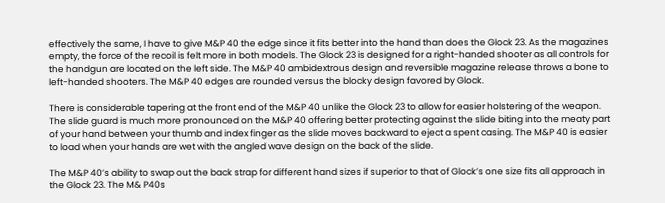effectively the same, I have to give M&P 40 the edge since it fits better into the hand than does the Glock 23. As the magazines empty, the force of the recoil is felt more in both models. The Glock 23 is designed for a right-handed shooter as all controls for the handgun are located on the left side. The M&P 40 ambidextrous design and reversible magazine release throws a bone to left-handed shooters. The M&P 40 edges are rounded versus the blocky design favored by Glock.

There is considerable tapering at the front end of the M&P 40 unlike the Glock 23 to allow for easier holstering of the weapon. The slide guard is much more pronounced on the M&P 40 offering better protecting against the slide biting into the meaty part of your hand between your thumb and index finger as the slide moves backward to eject a spent casing. The M&P 40 is easier to load when your hands are wet with the angled wave design on the back of the slide.

The M&P 40’s ability to swap out the back strap for different hand sizes if superior to that of Glock’s one size fits all approach in the Glock 23. The M& P40s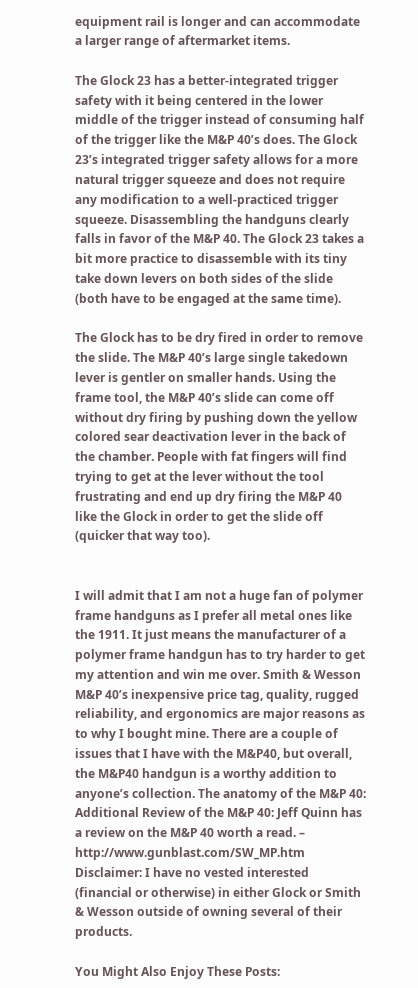equipment rail is longer and can accommodate a larger range of aftermarket items.

The Glock 23 has a better-integrated trigger safety with it being centered in the lower middle of the trigger instead of consuming half of the trigger like the M&P 40’s does. The Glock 23’s integrated trigger safety allows for a more natural trigger squeeze and does not require any modification to a well-practiced trigger squeeze. Disassembling the handguns clearly falls in favor of the M&P 40. The Glock 23 takes a bit more practice to disassemble with its tiny take down levers on both sides of the slide (both have to be engaged at the same time).

The Glock has to be dry fired in order to remove the slide. The M&P 40’s large single takedown lever is gentler on smaller hands. Using the frame tool, the M&P 40’s slide can come off without dry firing by pushing down the yellow colored sear deactivation lever in the back of the chamber. People with fat fingers will find trying to get at the lever without the tool frustrating and end up dry firing the M&P 40 like the Glock in order to get the slide off (quicker that way too).


I will admit that I am not a huge fan of polymer frame handguns as I prefer all metal ones like the 1911. It just means the manufacturer of a polymer frame handgun has to try harder to get my attention and win me over. Smith & Wesson M&P 40’s inexpensive price tag, quality, rugged reliability, and ergonomics are major reasons as to why I bought mine. There are a couple of issues that I have with the M&P40, but overall, the M&P40 handgun is a worthy addition to anyone’s collection. The anatomy of the M&P 40: Additional Review of the M&P 40: Jeff Quinn has a review on the M&P 40 worth a read. – http://www.gunblast.com/SW_MP.htm Disclaimer: I have no vested interested (financial or otherwise) in either Glock or Smith & Wesson outside of owning several of their products.

You Might Also Enjoy These Posts: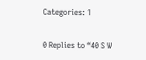Categories: 1

0 Replies to “40 S W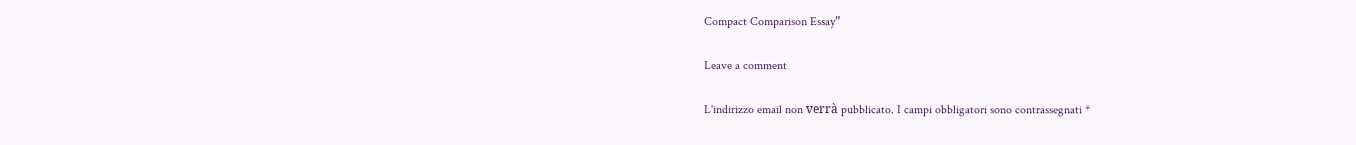Compact Comparison Essay”

Leave a comment

L'indirizzo email non verrà pubblicato. I campi obbligatori sono contrassegnati *